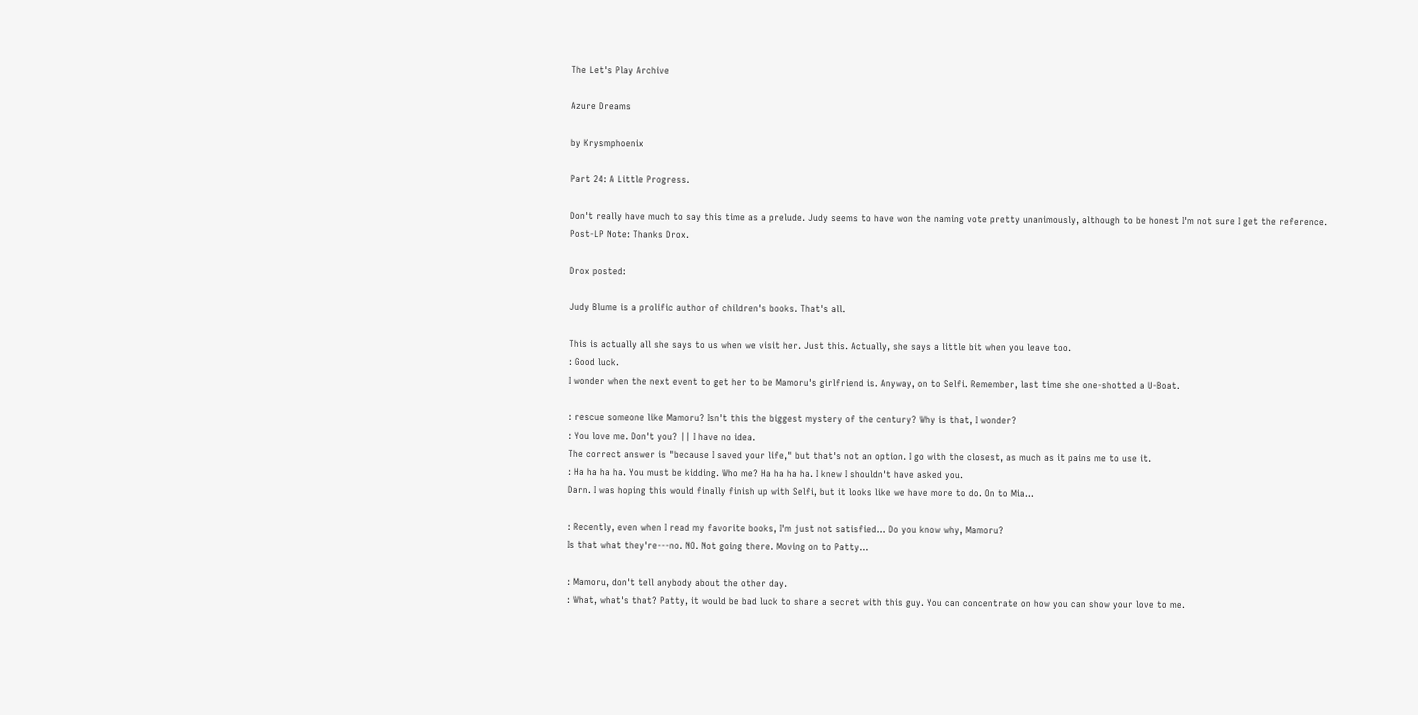The Let's Play Archive

Azure Dreams

by Krysmphoenix

Part 24: A Little Progress.

Don't really have much to say this time as a prelude. Judy seems to have won the naming vote pretty unanimously, although to be honest I'm not sure I get the reference.
Post-LP Note: Thanks Drox.

Drox posted:

Judy Blume is a prolific author of children's books. That's all.

This is actually all she says to us when we visit her. Just this. Actually, she says a little bit when you leave too.
: Good luck.
I wonder when the next event to get her to be Mamoru's girlfriend is. Anyway, on to Selfi. Remember, last time she one-shotted a U-Boat.

: rescue someone like Mamoru? Isn't this the biggest mystery of the century? Why is that, I wonder?
: You love me. Don't you? || I have no idea.
The correct answer is "because I saved your life," but that's not an option. I go with the closest, as much as it pains me to use it.
: Ha ha ha ha. You must be kidding. Who me? Ha ha ha ha. I knew I shouldn't have asked you.
Darn. I was hoping this would finally finish up with Selfi, but it looks like we have more to do. On to Mia...

: Recently, even when I read my favorite books, I'm just not satisfied... Do you know why, Mamoru?
Is that what they're---no. NO. Not going there. Moving on to Patty...

: Mamoru, don't tell anybody about the other day.
: What, what's that? Patty, it would be bad luck to share a secret with this guy. You can concentrate on how you can show your love to me.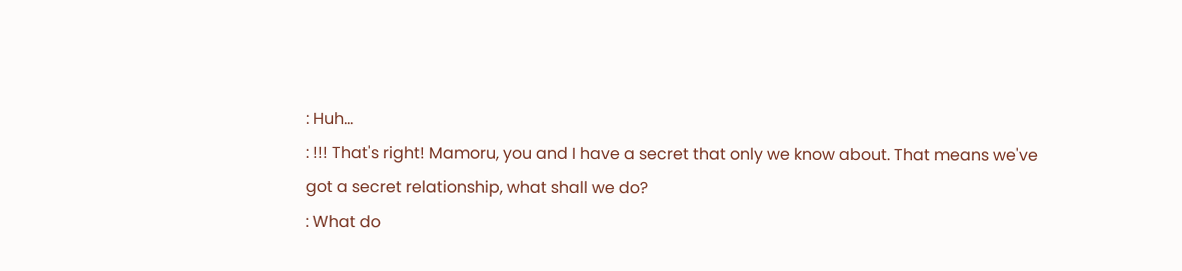: Huh...
: !!! That's right! Mamoru, you and I have a secret that only we know about. That means we've got a secret relationship, what shall we do?
: What do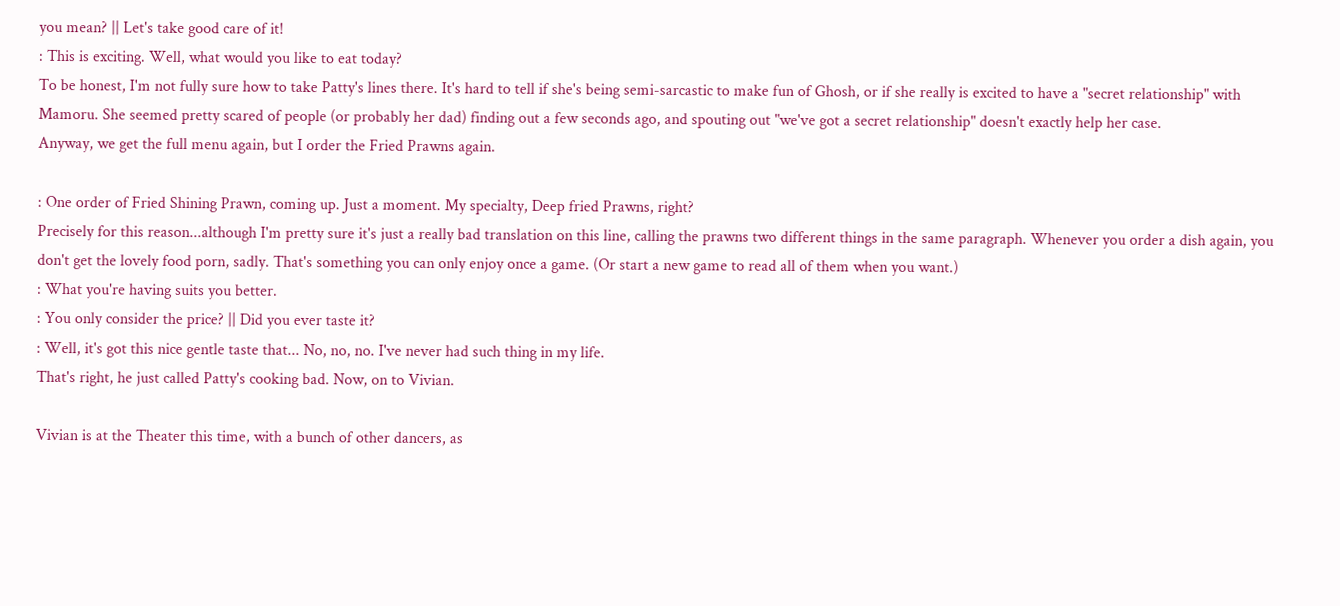you mean? || Let's take good care of it!
: This is exciting. Well, what would you like to eat today?
To be honest, I'm not fully sure how to take Patty's lines there. It's hard to tell if she's being semi-sarcastic to make fun of Ghosh, or if she really is excited to have a "secret relationship" with Mamoru. She seemed pretty scared of people (or probably her dad) finding out a few seconds ago, and spouting out "we've got a secret relationship" doesn't exactly help her case.
Anyway, we get the full menu again, but I order the Fried Prawns again.

: One order of Fried Shining Prawn, coming up. Just a moment. My specialty, Deep fried Prawns, right?
Precisely for this reason...although I'm pretty sure it's just a really bad translation on this line, calling the prawns two different things in the same paragraph. Whenever you order a dish again, you don't get the lovely food porn, sadly. That's something you can only enjoy once a game. (Or start a new game to read all of them when you want.)
: What you're having suits you better.
: You only consider the price? || Did you ever taste it?
: Well, it's got this nice gentle taste that... No, no, no. I've never had such thing in my life.
That's right, he just called Patty's cooking bad. Now, on to Vivian.

Vivian is at the Theater this time, with a bunch of other dancers, as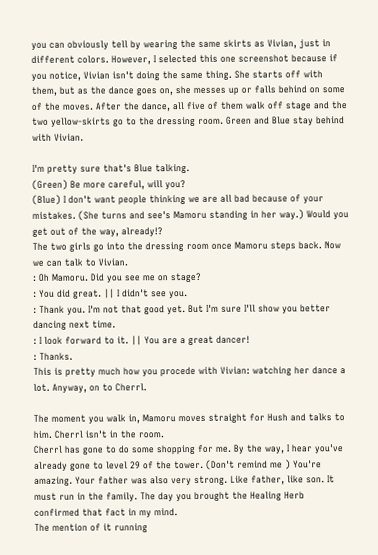you can obviously tell by wearing the same skirts as Vivian, just in different colors. However, I selected this one screenshot because if you notice, Vivian isn't doing the same thing. She starts off with them, but as the dance goes on, she messes up or falls behind on some of the moves. After the dance, all five of them walk off stage and the two yellow-skirts go to the dressing room. Green and Blue stay behind with Vivian.

I'm pretty sure that's Blue talking.
(Green) Be more careful, will you?
(Blue) I don't want people thinking we are all bad because of your mistakes. (She turns and see's Mamoru standing in her way.) Would you get out of the way, already!?
The two girls go into the dressing room once Mamoru steps back. Now we can talk to Vivian.
: Oh Mamoru. Did you see me on stage?
: You did great. || I didn't see you.
: Thank you. I'm not that good yet. But I'm sure I'll show you better dancing next time.
: I look forward to it. || You are a great dancer!
: Thanks.
This is pretty much how you procede with Vivian: watching her dance a lot. Anyway, on to Cherrl.

The moment you walk in, Mamoru moves straight for Hush and talks to him. Cherrl isn't in the room.
Cherrl has gone to do some shopping for me. By the way, I hear you've already gone to level 29 of the tower. (Don't remind me ) You're amazing. Your father was also very strong. Like father, like son. It must run in the family. The day you brought the Healing Herb confirmed that fact in my mind.
The mention of it running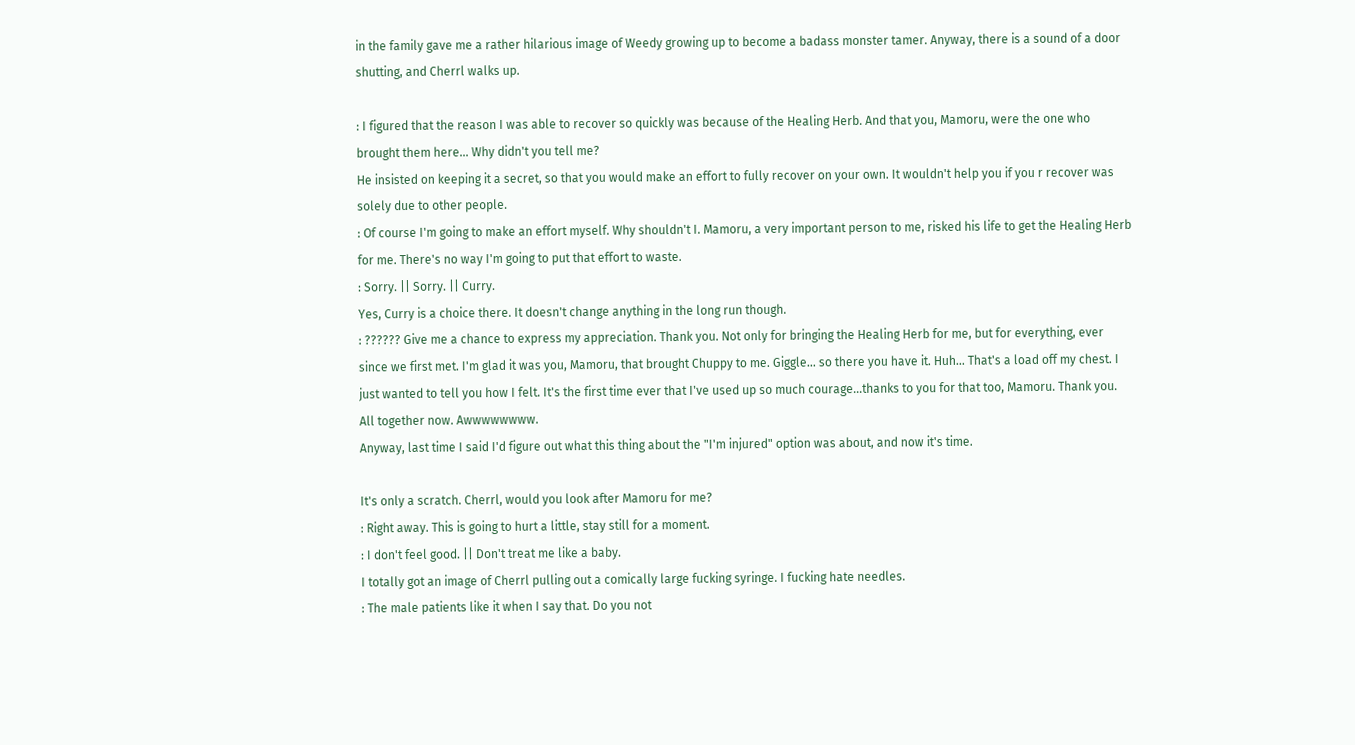in the family gave me a rather hilarious image of Weedy growing up to become a badass monster tamer. Anyway, there is a sound of a door shutting, and Cherrl walks up.

: I figured that the reason I was able to recover so quickly was because of the Healing Herb. And that you, Mamoru, were the one who brought them here... Why didn't you tell me?
He insisted on keeping it a secret, so that you would make an effort to fully recover on your own. It wouldn't help you if you r recover was solely due to other people.
: Of course I'm going to make an effort myself. Why shouldn't I. Mamoru, a very important person to me, risked his life to get the Healing Herb for me. There's no way I'm going to put that effort to waste.
: Sorry. || Sorry. || Curry.
Yes, Curry is a choice there. It doesn't change anything in the long run though.
: ?????? Give me a chance to express my appreciation. Thank you. Not only for bringing the Healing Herb for me, but for everything, ever since we first met. I'm glad it was you, Mamoru, that brought Chuppy to me. Giggle... so there you have it. Huh... That's a load off my chest. I just wanted to tell you how I felt. It's the first time ever that I've used up so much courage...thanks to you for that too, Mamoru. Thank you.
All together now. Awwwwwwww.
Anyway, last time I said I'd figure out what this thing about the "I'm injured" option was about, and now it's time.

It's only a scratch. Cherrl, would you look after Mamoru for me?
: Right away. This is going to hurt a little, stay still for a moment.
: I don't feel good. || Don't treat me like a baby.
I totally got an image of Cherrl pulling out a comically large fucking syringe. I fucking hate needles.
: The male patients like it when I say that. Do you not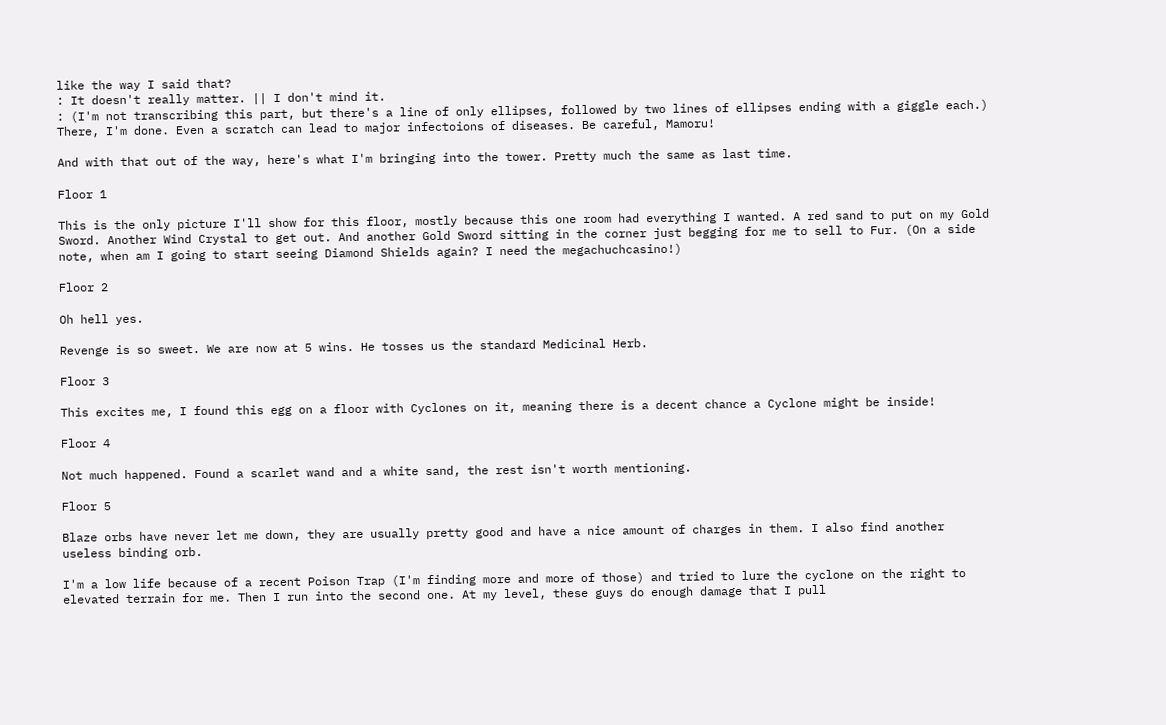like the way I said that?
: It doesn't really matter. || I don't mind it.
: (I'm not transcribing this part, but there's a line of only ellipses, followed by two lines of ellipses ending with a giggle each.) There, I'm done. Even a scratch can lead to major infectoions of diseases. Be careful, Mamoru!

And with that out of the way, here's what I'm bringing into the tower. Pretty much the same as last time.

Floor 1

This is the only picture I'll show for this floor, mostly because this one room had everything I wanted. A red sand to put on my Gold Sword. Another Wind Crystal to get out. And another Gold Sword sitting in the corner just begging for me to sell to Fur. (On a side note, when am I going to start seeing Diamond Shields again? I need the megachuchcasino!)

Floor 2

Oh hell yes.

Revenge is so sweet. We are now at 5 wins. He tosses us the standard Medicinal Herb.

Floor 3

This excites me, I found this egg on a floor with Cyclones on it, meaning there is a decent chance a Cyclone might be inside!

Floor 4

Not much happened. Found a scarlet wand and a white sand, the rest isn't worth mentioning.

Floor 5

Blaze orbs have never let me down, they are usually pretty good and have a nice amount of charges in them. I also find another useless binding orb.

I'm a low life because of a recent Poison Trap (I'm finding more and more of those) and tried to lure the cyclone on the right to elevated terrain for me. Then I run into the second one. At my level, these guys do enough damage that I pull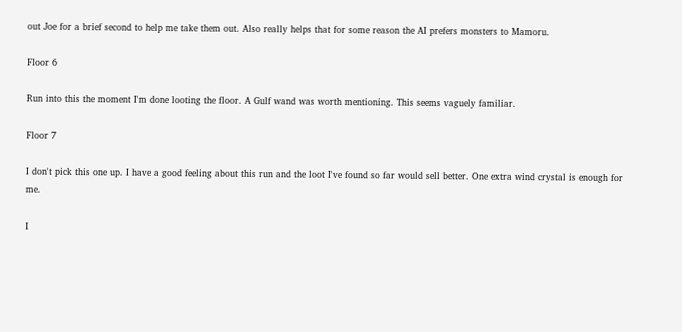out Joe for a brief second to help me take them out. Also really helps that for some reason the AI prefers monsters to Mamoru.

Floor 6

Run into this the moment I'm done looting the floor. A Gulf wand was worth mentioning. This seems vaguely familiar.

Floor 7

I don't pick this one up. I have a good feeling about this run and the loot I've found so far would sell better. One extra wind crystal is enough for me.

I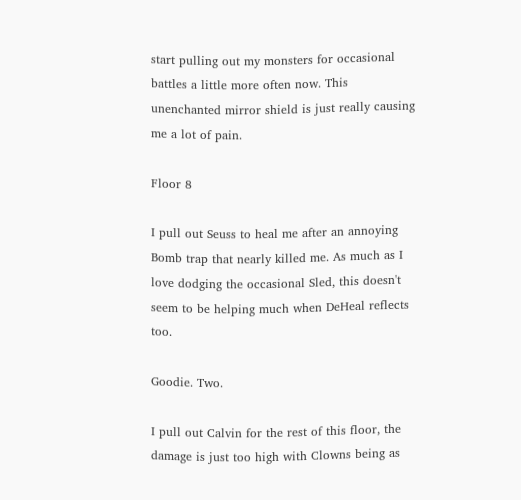start pulling out my monsters for occasional battles a little more often now. This unenchanted mirror shield is just really causing me a lot of pain.

Floor 8

I pull out Seuss to heal me after an annoying Bomb trap that nearly killed me. As much as I love dodging the occasional Sled, this doesn't seem to be helping much when DeHeal reflects too.

Goodie. Two.

I pull out Calvin for the rest of this floor, the damage is just too high with Clowns being as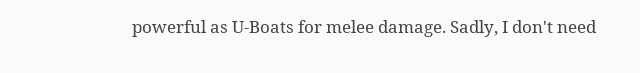powerful as U-Boats for melee damage. Sadly, I don't need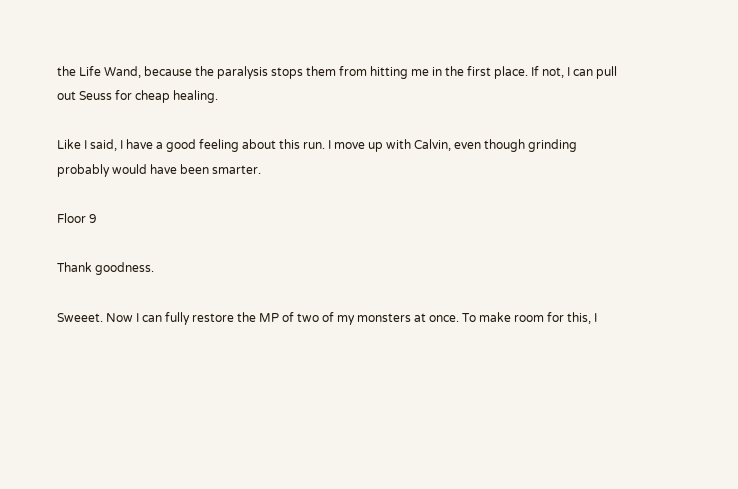the Life Wand, because the paralysis stops them from hitting me in the first place. If not, I can pull out Seuss for cheap healing.

Like I said, I have a good feeling about this run. I move up with Calvin, even though grinding probably would have been smarter.

Floor 9

Thank goodness.

Sweeet. Now I can fully restore the MP of two of my monsters at once. To make room for this, I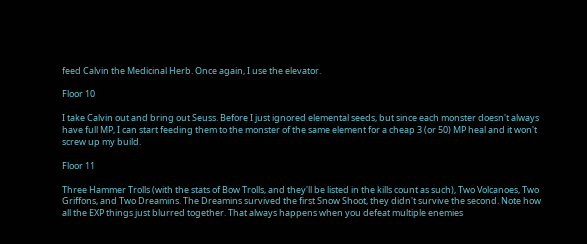feed Calvin the Medicinal Herb. Once again, I use the elevator.

Floor 10

I take Calvin out and bring out Seuss. Before I just ignored elemental seeds, but since each monster doesn't always have full MP, I can start feeding them to the monster of the same element for a cheap 3 (or 50) MP heal and it won't screw up my build.

Floor 11

Three Hammer Trolls (with the stats of Bow Trolls, and they'll be listed in the kills count as such), Two Volcanoes, Two Griffons, and Two Dreamins. The Dreamins survived the first Snow Shoot, they didn't survive the second. Note how all the EXP things just blurred together. That always happens when you defeat multiple enemies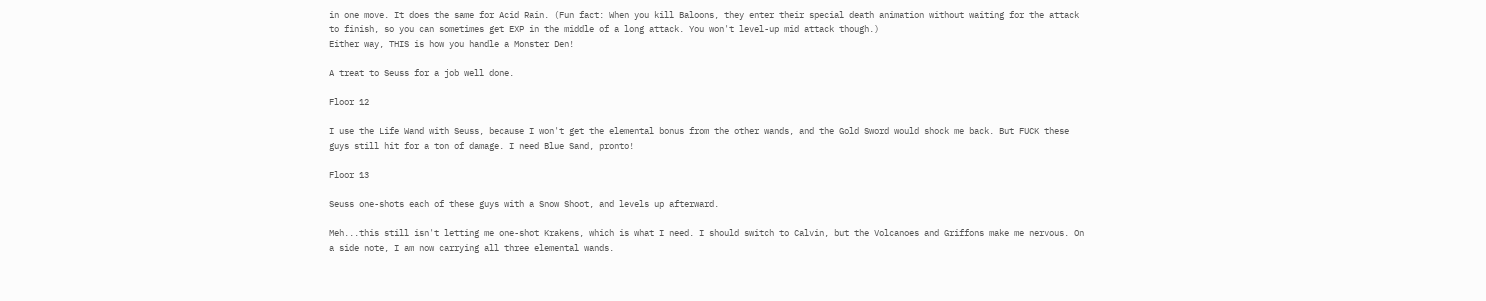in one move. It does the same for Acid Rain. (Fun fact: When you kill Baloons, they enter their special death animation without waiting for the attack to finish, so you can sometimes get EXP in the middle of a long attack. You won't level-up mid attack though.)
Either way, THIS is how you handle a Monster Den!

A treat to Seuss for a job well done.

Floor 12

I use the Life Wand with Seuss, because I won't get the elemental bonus from the other wands, and the Gold Sword would shock me back. But FUCK these guys still hit for a ton of damage. I need Blue Sand, pronto!

Floor 13

Seuss one-shots each of these guys with a Snow Shoot, and levels up afterward.

Meh...this still isn't letting me one-shot Krakens, which is what I need. I should switch to Calvin, but the Volcanoes and Griffons make me nervous. On a side note, I am now carrying all three elemental wands.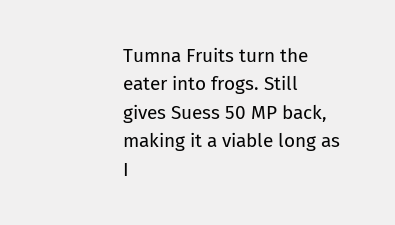Tumna Fruits turn the eater into frogs. Still gives Suess 50 MP back, making it a viable long as I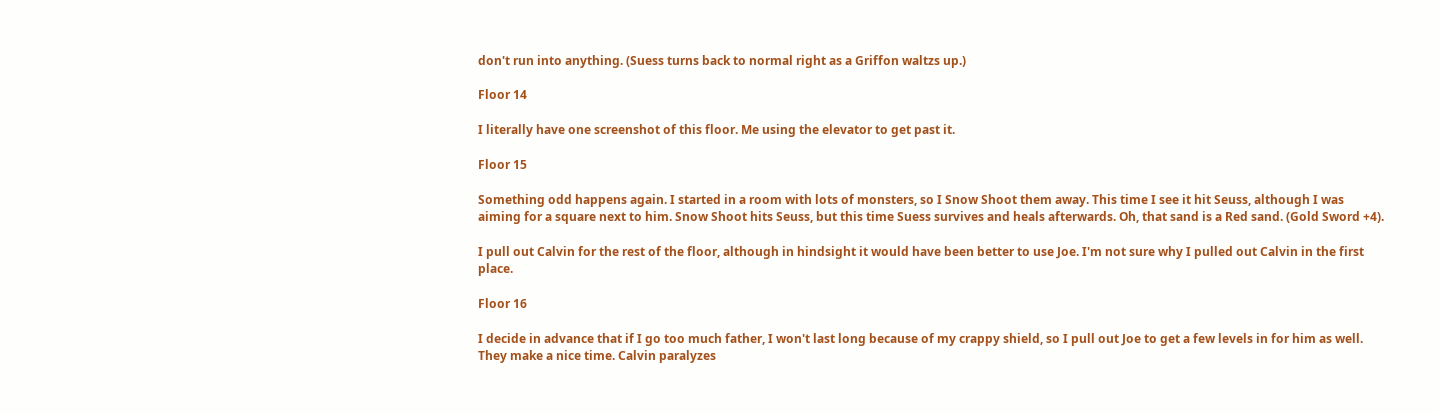don't run into anything. (Suess turns back to normal right as a Griffon waltzs up.)

Floor 14

I literally have one screenshot of this floor. Me using the elevator to get past it.

Floor 15

Something odd happens again. I started in a room with lots of monsters, so I Snow Shoot them away. This time I see it hit Seuss, although I was aiming for a square next to him. Snow Shoot hits Seuss, but this time Suess survives and heals afterwards. Oh, that sand is a Red sand. (Gold Sword +4).

I pull out Calvin for the rest of the floor, although in hindsight it would have been better to use Joe. I'm not sure why I pulled out Calvin in the first place.

Floor 16

I decide in advance that if I go too much father, I won't last long because of my crappy shield, so I pull out Joe to get a few levels in for him as well. They make a nice time. Calvin paralyzes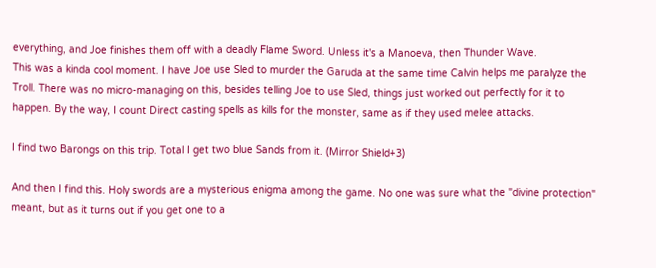everything, and Joe finishes them off with a deadly Flame Sword. Unless it's a Manoeva, then Thunder Wave.
This was a kinda cool moment. I have Joe use Sled to murder the Garuda at the same time Calvin helps me paralyze the Troll. There was no micro-managing on this, besides telling Joe to use Sled, things just worked out perfectly for it to happen. By the way, I count Direct casting spells as kills for the monster, same as if they used melee attacks.

I find two Barongs on this trip. Total I get two blue Sands from it. (Mirror Shield+3)

And then I find this. Holy swords are a mysterious enigma among the game. No one was sure what the "divine protection" meant, but as it turns out if you get one to a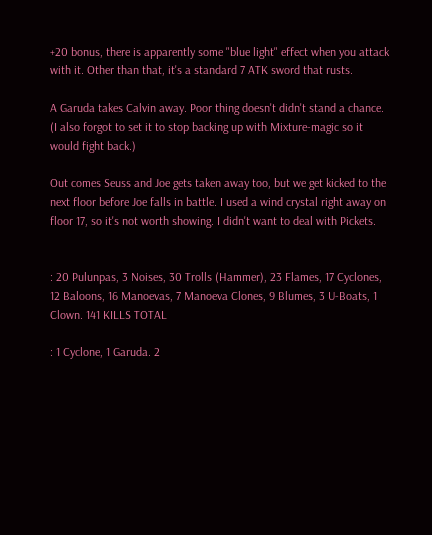+20 bonus, there is apparently some "blue light" effect when you attack with it. Other than that, it's a standard 7 ATK sword that rusts.

A Garuda takes Calvin away. Poor thing doesn't didn't stand a chance. (I also forgot to set it to stop backing up with Mixture-magic so it would fight back.)

Out comes Seuss and Joe gets taken away too, but we get kicked to the next floor before Joe falls in battle. I used a wind crystal right away on floor 17, so it's not worth showing. I didn't want to deal with Pickets.


: 20 Pulunpas, 3 Noises, 30 Trolls (Hammer), 23 Flames, 17 Cyclones, 12 Baloons, 16 Manoevas, 7 Manoeva Clones, 9 Blumes, 3 U-Boats, 1 Clown. 141 KILLS TOTAL

: 1 Cyclone, 1 Garuda. 2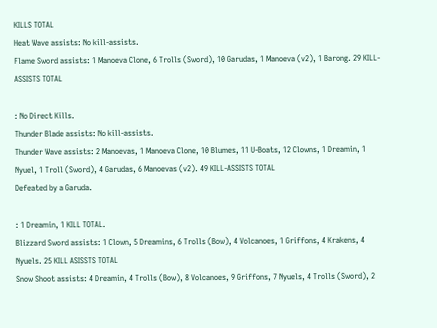KILLS TOTAL
Heat Wave assists: No kill-assists.
Flame Sword assists: 1 Manoeva Clone, 6 Trolls (Sword), 10 Garudas, 1 Manoeva (v2), 1 Barong. 29 KILL-ASSISTS TOTAL

: No Direct Kills.
Thunder Blade assists: No kill-assists.
Thunder Wave assists: 2 Manoevas, 1 Manoeva Clone, 10 Blumes, 11 U-Boats, 12 Clowns, 1 Dreamin, 1 Nyuel, 1 Troll (Sword), 4 Garudas, 6 Manoevas (v2). 49 KILL-ASSISTS TOTAL
Defeated by a Garuda.

: 1 Dreamin, 1 KILL TOTAL.
Blizzard Sword assists: 1 Clown, 5 Dreamins, 6 Trolls (Bow), 4 Volcanoes, 1 Griffons, 4 Krakens, 4 Nyuels. 25 KILL ASISSTS TOTAL
Snow Shoot assists: 4 Dreamin, 4 Trolls (Bow), 8 Volcanoes, 9 Griffons, 7 Nyuels, 4 Trolls (Sword), 2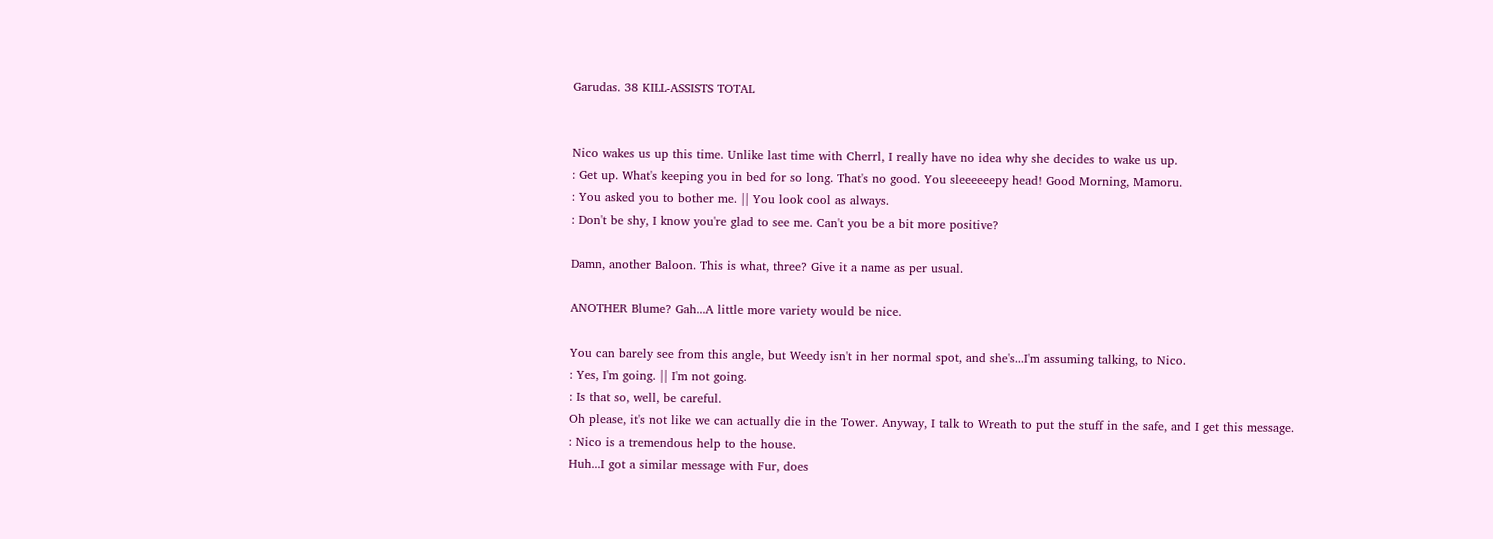Garudas. 38 KILL-ASSISTS TOTAL


Nico wakes us up this time. Unlike last time with Cherrl, I really have no idea why she decides to wake us up.
: Get up. What's keeping you in bed for so long. That's no good. You sleeeeeepy head! Good Morning, Mamoru.
: You asked you to bother me. || You look cool as always.
: Don't be shy, I know you're glad to see me. Can't you be a bit more positive?

Damn, another Baloon. This is what, three? Give it a name as per usual.

ANOTHER Blume? Gah...A little more variety would be nice.

You can barely see from this angle, but Weedy isn't in her normal spot, and she's...I'm assuming talking, to Nico.
: Yes, I'm going. || I'm not going.
: Is that so, well, be careful.
Oh please, it's not like we can actually die in the Tower. Anyway, I talk to Wreath to put the stuff in the safe, and I get this message.
: Nico is a tremendous help to the house.
Huh...I got a similar message with Fur, does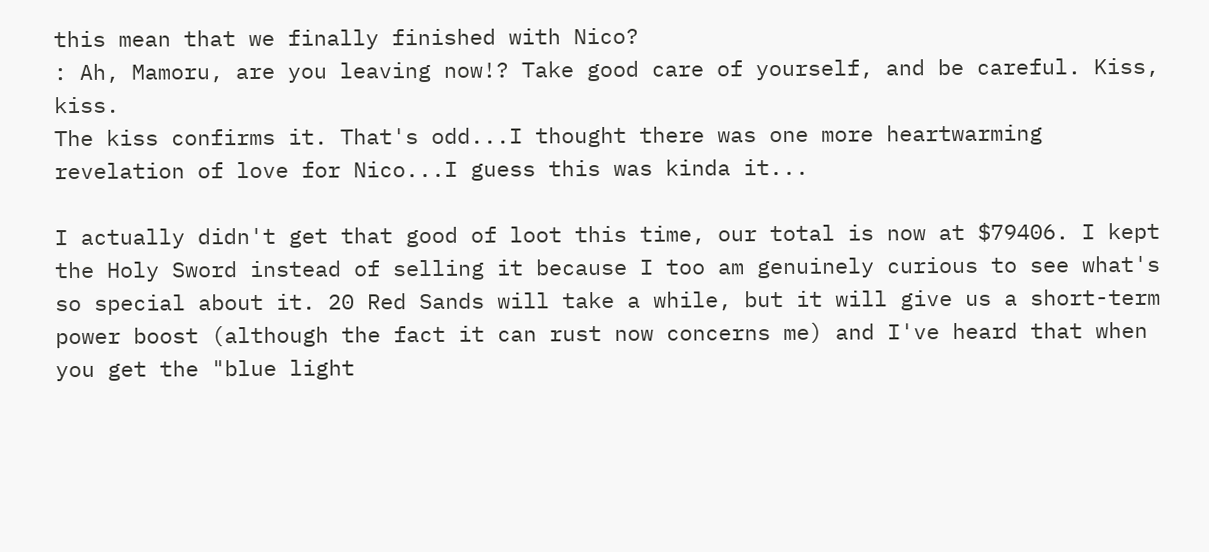this mean that we finally finished with Nico?
: Ah, Mamoru, are you leaving now!? Take good care of yourself, and be careful. Kiss, kiss.
The kiss confirms it. That's odd...I thought there was one more heartwarming revelation of love for Nico...I guess this was kinda it...

I actually didn't get that good of loot this time, our total is now at $79406. I kept the Holy Sword instead of selling it because I too am genuinely curious to see what's so special about it. 20 Red Sands will take a while, but it will give us a short-term power boost (although the fact it can rust now concerns me) and I've heard that when you get the "blue light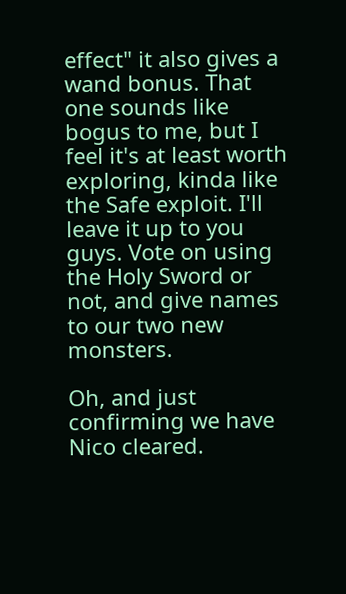effect" it also gives a wand bonus. That one sounds like bogus to me, but I feel it's at least worth exploring, kinda like the Safe exploit. I'll leave it up to you guys. Vote on using the Holy Sword or not, and give names to our two new monsters.

Oh, and just confirming we have Nico cleared.